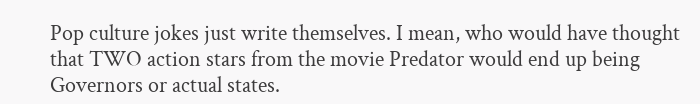Pop culture jokes just write themselves. I mean, who would have thought that TWO action stars from the movie Predator would end up being Governors or actual states.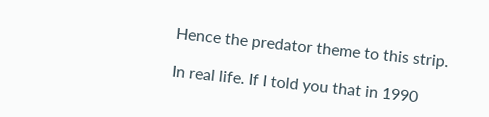Hence the predator theme to this strip.

In real life. If I told you that in 1990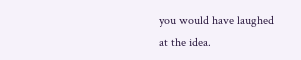you would have laughed at the idea.